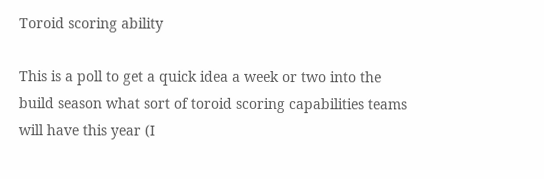Toroid scoring ability

This is a poll to get a quick idea a week or two into the build season what sort of toroid scoring capabilities teams will have this year (I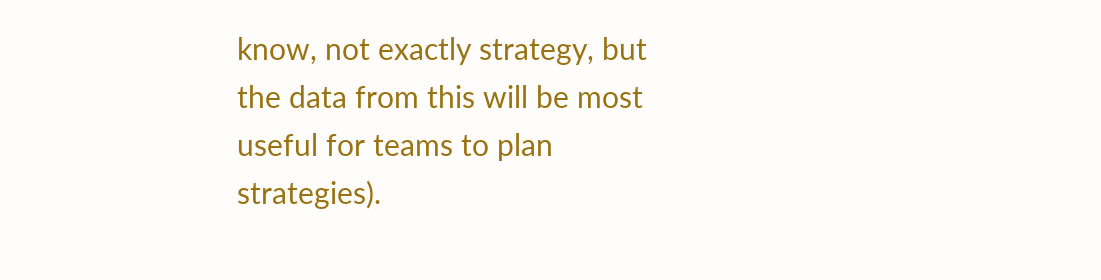know, not exactly strategy, but the data from this will be most useful for teams to plan strategies).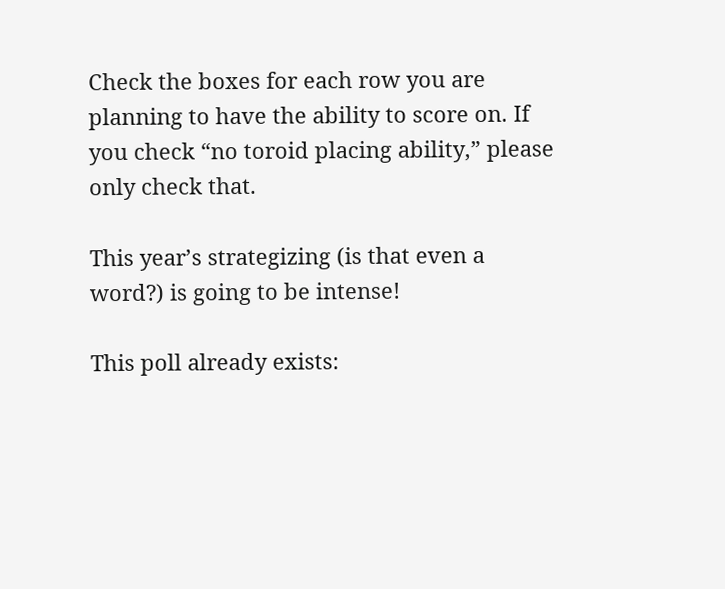Check the boxes for each row you are planning to have the ability to score on. If you check “no toroid placing ability,” please only check that.

This year’s strategizing (is that even a word?) is going to be intense!

This poll already exists: